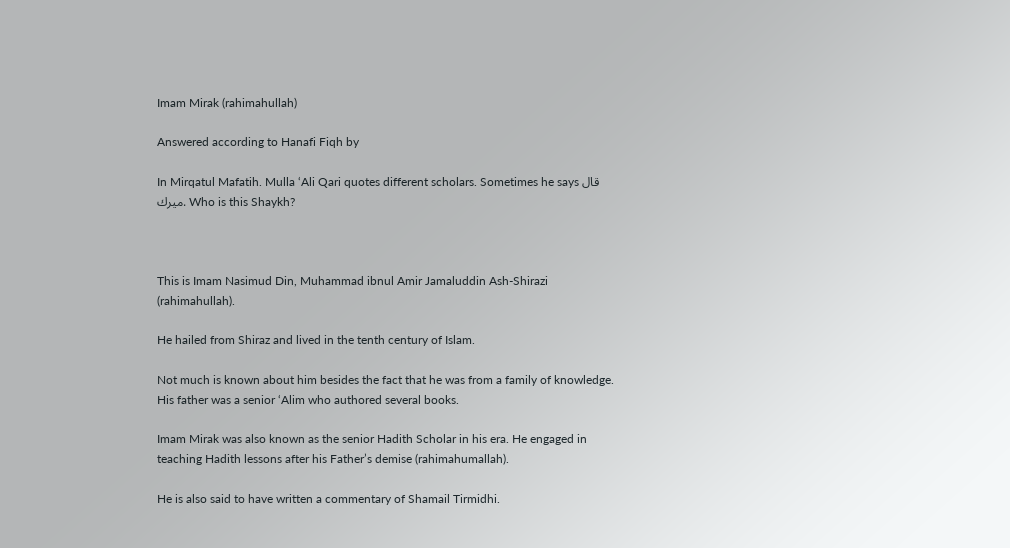Imam Mirak (rahimahullah)

Answered according to Hanafi Fiqh by

In Mirqatul Mafatih. Mulla ‘Ali Qari quotes different scholars. Sometimes he says قال ميرك. Who is this Shaykh?



This is Imam Nasimud Din, Muhammad ibnul Amir Jamaluddin Ash-Shirazi (rahimahullah).

He hailed from Shiraz and lived in the tenth century of Islam.

Not much is known about him besides the fact that he was from a family of knowledge. His father was a senior ‘Alim who authored several books.

Imam Mirak was also known as the senior Hadith Scholar in his era. He engaged in teaching Hadith lessons after his Father’s demise (rahimahumallah).

He is also said to have written a commentary of Shamail Tirmidhi.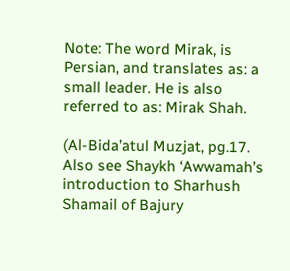Note: The word Mirak, is Persian, and translates as: a small leader. He is also referred to as: Mirak Shah.

(Al-Bida’atul Muzjat, pg.17. Also see Shaykh ‘Awwamah’s introduction to Sharhush Shamail of Bajury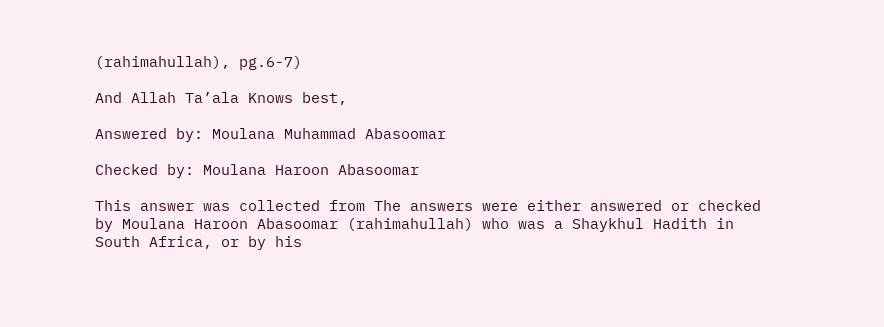(rahimahullah), pg.6-7)

And Allah Ta’ala Knows best,

Answered by: Moulana Muhammad Abasoomar

Checked by: Moulana Haroon Abasoomar

This answer was collected from The answers were either answered or checked by Moulana Haroon Abasoomar (rahimahullah) who was a Shaykhul Hadith in South Africa, or by his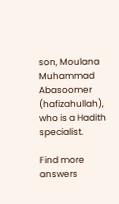son, Moulana Muhammad Abasoomer (hafizahullah), who is a Hadith specialist.

Find more answers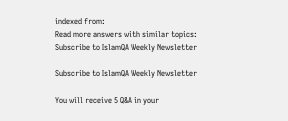indexed from:
Read more answers with similar topics:
Subscribe to IslamQA Weekly Newsletter

Subscribe to IslamQA Weekly Newsletter

You will receive 5 Q&A in your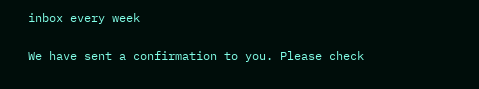inbox every week

We have sent a confirmation to you. Please check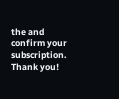the and confirm your subscription. Thank you!